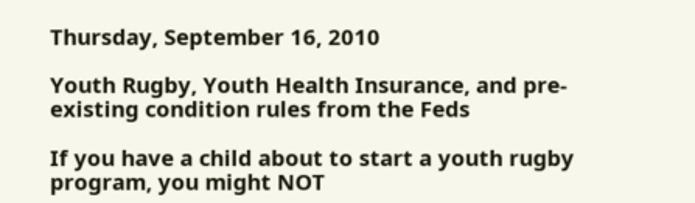Thursday, September 16, 2010

Youth Rugby, Youth Health Insurance, and pre-existing condition rules from the Feds

If you have a child about to start a youth rugby program, you might NOT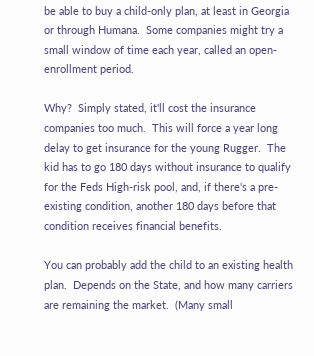be able to buy a child-only plan, at least in Georgia or through Humana.  Some companies might try a small window of time each year, called an open-enrollment period.

Why?  Simply stated, it'll cost the insurance companies too much.  This will force a year long delay to get insurance for the young Rugger.  The kid has to go 180 days without insurance to qualify for the Feds High-risk pool, and, if there's a pre-existing condition, another 180 days before that condition receives financial benefits.

You can probably add the child to an existing health plan.  Depends on the State, and how many carriers are remaining the market.  (Many small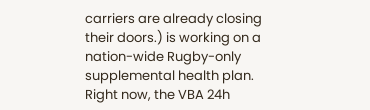carriers are already closing their doors.) is working on a nation-wide Rugby-only supplemental health plan.  Right now, the VBA 24h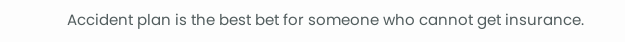Accident plan is the best bet for someone who cannot get insurance.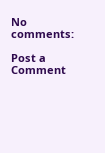No comments:

Post a Comment